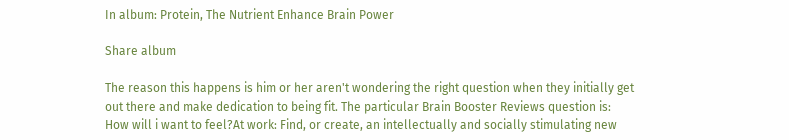In album: Protein, The Nutrient Enhance Brain Power

Share album

The reason this happens is him or her aren't wondering the right question when they initially get out there and make dedication to being fit. The particular Brain Booster Reviews question is: How will i want to feel?At work: Find, or create, an intellectually and socially stimulating new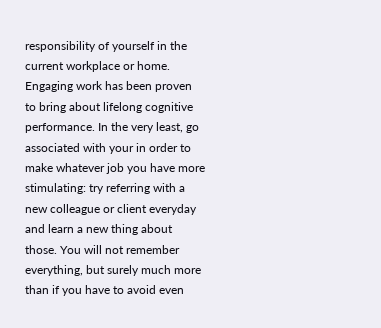responsibility of yourself in the current workplace or home. Engaging work has been proven to bring about lifelong cognitive performance. In the very least, go associated with your in order to make whatever job you have more stimulating: try referring with a new colleague or client everyday and learn a new thing about those. You will not remember everything, but surely much more than if you have to avoid even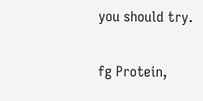you should try.


fg Protein,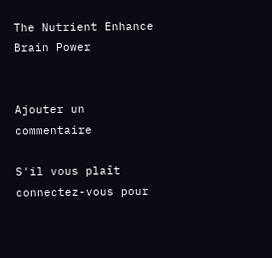The Nutrient Enhance Brain Power


Ajouter un commentaire

S'il vous plaît connectez-vous pour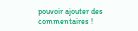pouvoir ajouter des commentaires !